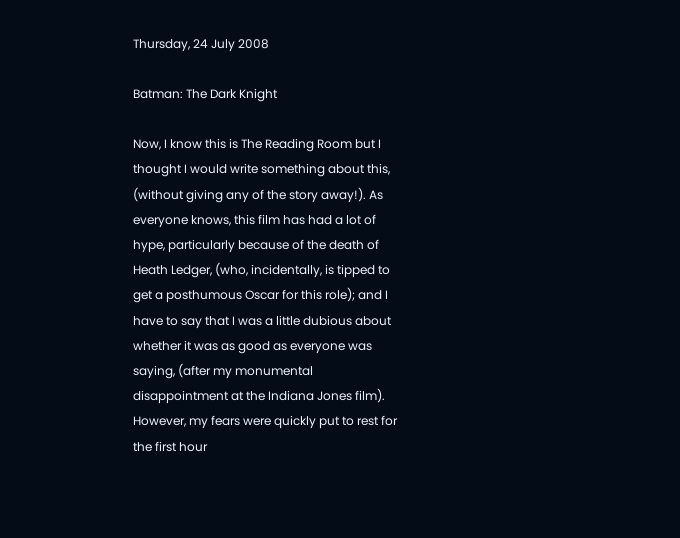Thursday, 24 July 2008

Batman: The Dark Knight

Now, I know this is The Reading Room but I thought I would write something about this, (without giving any of the story away!). As everyone knows, this film has had a lot of hype, particularly because of the death of Heath Ledger, (who, incidentally, is tipped to get a posthumous Oscar for this role); and I have to say that I was a little dubious about whether it was as good as everyone was saying, (after my monumental disappointment at the Indiana Jones film). However, my fears were quickly put to rest for the first hour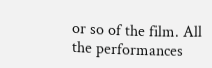or so of the film. All the performances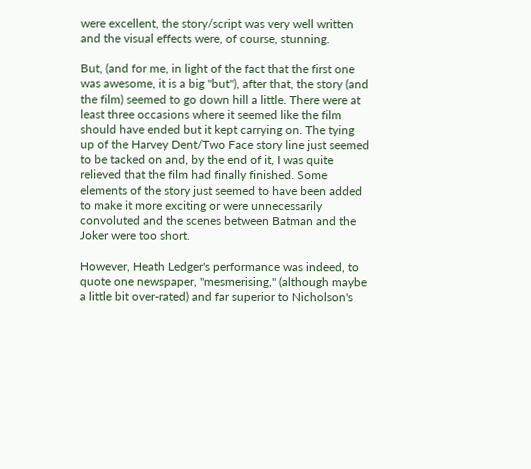were excellent, the story/script was very well written and the visual effects were, of course, stunning.

But, (and for me, in light of the fact that the first one was awesome, it is a big "but"), after that, the story (and the film) seemed to go down hill a little. There were at least three occasions where it seemed like the film should have ended but it kept carrying on. The tying up of the Harvey Dent/Two Face story line just seemed to be tacked on and, by the end of it, I was quite relieved that the film had finally finished. Some elements of the story just seemed to have been added to make it more exciting or were unnecessarily convoluted and the scenes between Batman and the Joker were too short.

However, Heath Ledger's performance was indeed, to quote one newspaper, "mesmerising," (although maybe a little bit over-rated) and far superior to Nicholson's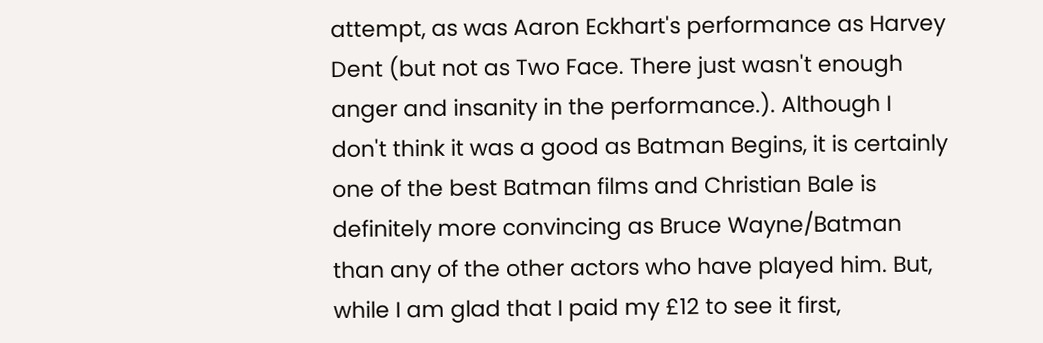attempt, as was Aaron Eckhart's performance as Harvey Dent (but not as Two Face. There just wasn't enough anger and insanity in the performance.). Although I don't think it was a good as Batman Begins, it is certainly one of the best Batman films and Christian Bale is definitely more convincing as Bruce Wayne/Batman than any of the other actors who have played him. But, while I am glad that I paid my £12 to see it first,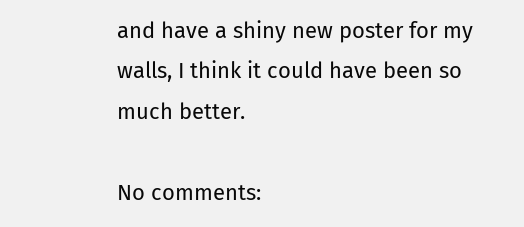and have a shiny new poster for my walls, I think it could have been so much better.

No comments: